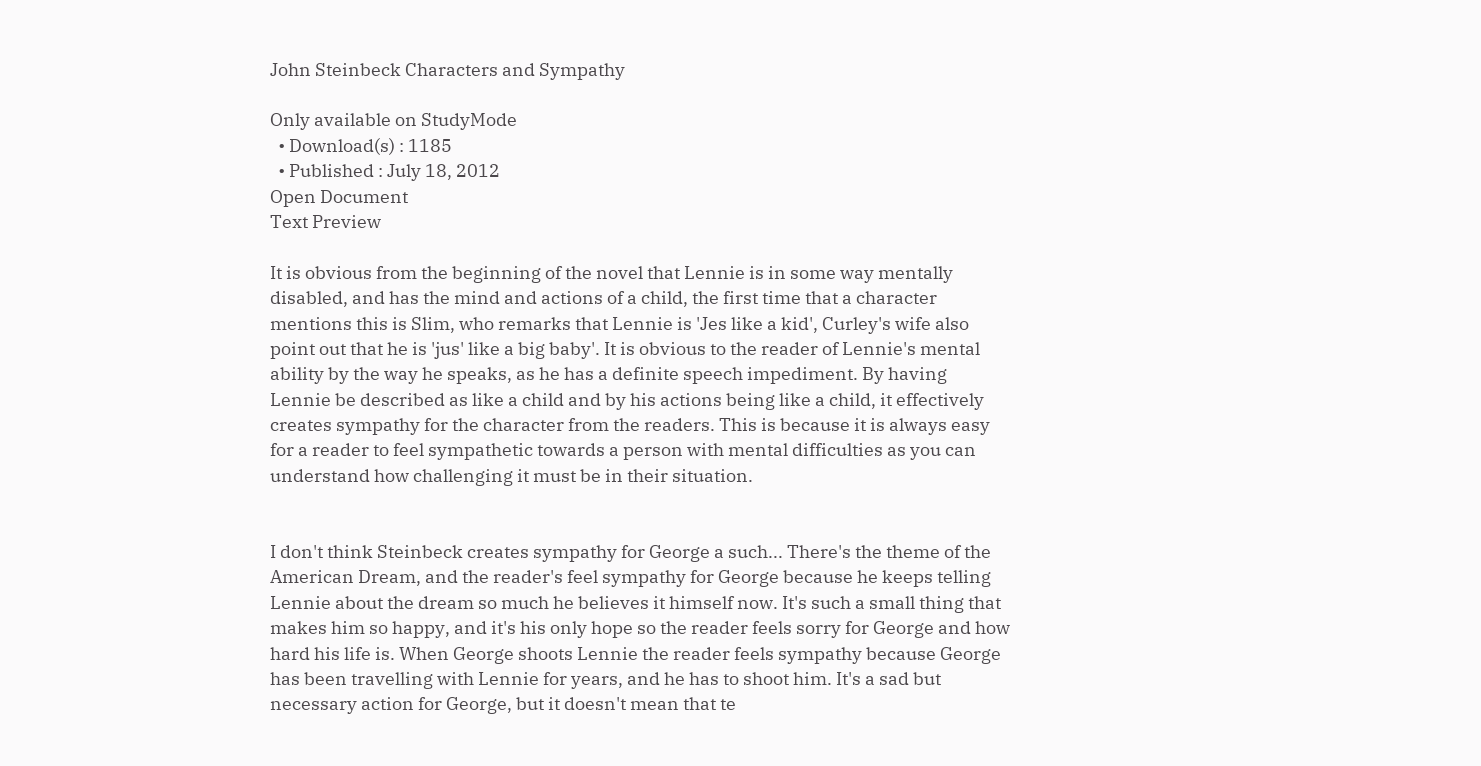John Steinbeck Characters and Sympathy

Only available on StudyMode
  • Download(s) : 1185
  • Published : July 18, 2012
Open Document
Text Preview

It is obvious from the beginning of the novel that Lennie is in some way mentally disabled, and has the mind and actions of a child, the first time that a character mentions this is Slim, who remarks that Lennie is 'Jes like a kid', Curley's wife also point out that he is 'jus' like a big baby'. It is obvious to the reader of Lennie's mental ability by the way he speaks, as he has a definite speech impediment. By having Lennie be described as like a child and by his actions being like a child, it effectively creates sympathy for the character from the readers. This is because it is always easy for a reader to feel sympathetic towards a person with mental difficulties as you can understand how challenging it must be in their situation.


I don't think Steinbeck creates sympathy for George a such... There's the theme of the American Dream, and the reader's feel sympathy for George because he keeps telling Lennie about the dream so much he believes it himself now. It's such a small thing that makes him so happy, and it's his only hope so the reader feels sorry for George and how hard his life is. When George shoots Lennie the reader feels sympathy because George has been travelling with Lennie for years, and he has to shoot him. It's a sad but necessary action for George, but it doesn't mean that te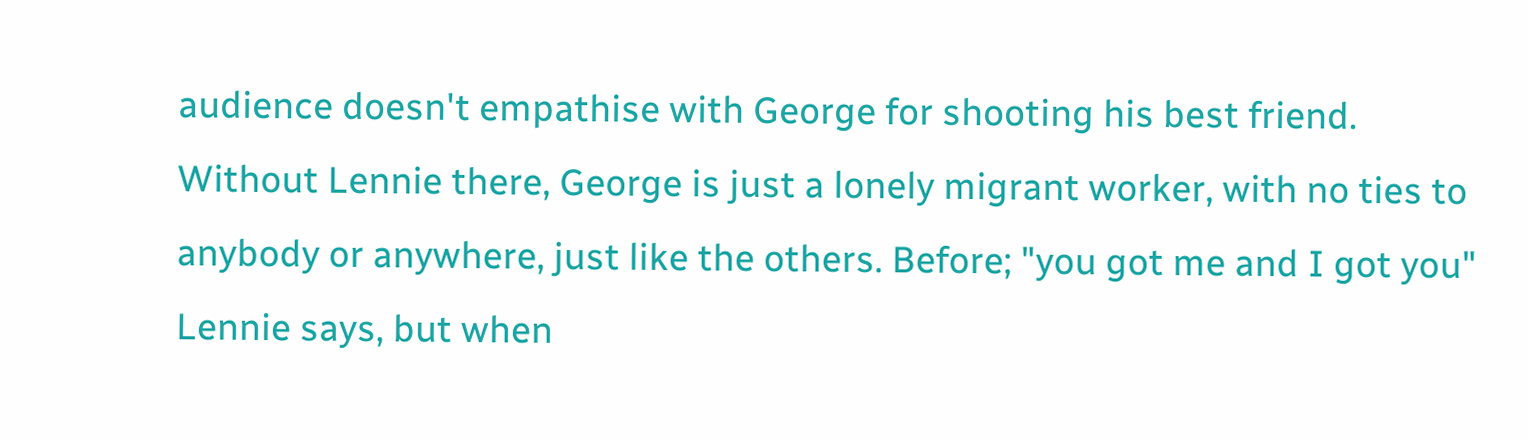audience doesn't empathise with George for shooting his best friend. Without Lennie there, George is just a lonely migrant worker, with no ties to anybody or anywhere, just like the others. Before; "you got me and I got you" Lennie says, but when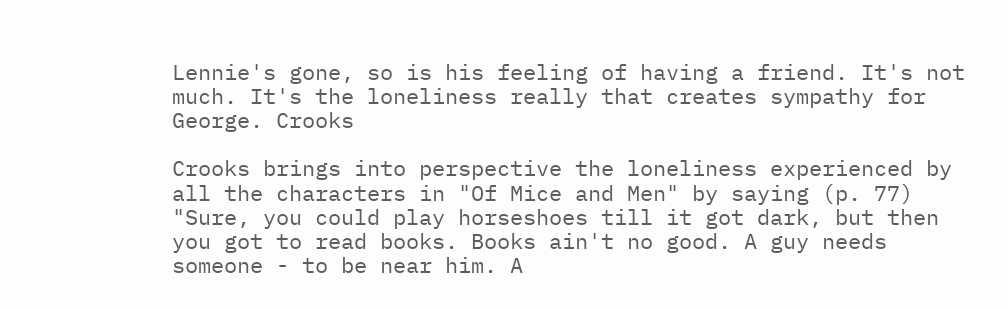Lennie's gone, so is his feeling of having a friend. It's not much. It's the loneliness really that creates sympathy for George. Crooks

Crooks brings into perspective the loneliness experienced by all the characters in "Of Mice and Men" by saying (p. 77) "Sure, you could play horseshoes till it got dark, but then you got to read books. Books ain't no good. A guy needs someone - to be near him. A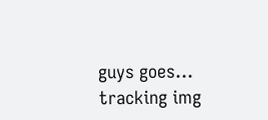guys goes...
tracking img